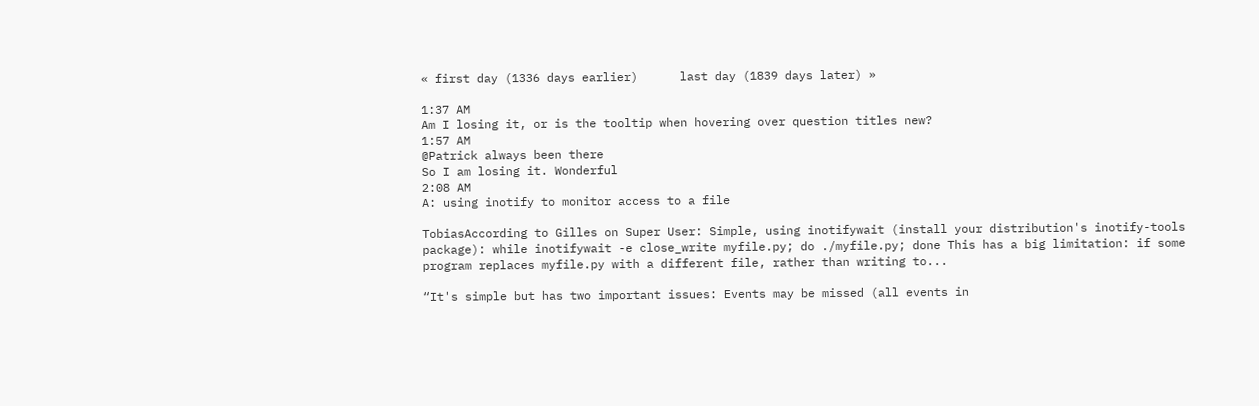« first day (1336 days earlier)      last day (1839 days later) »

1:37 AM
Am I losing it, or is the tooltip when hovering over question titles new?
1:57 AM
@Patrick always been there
So I am losing it. Wonderful
2:08 AM
A: using inotify to monitor access to a file

TobiasAccording to Gilles on Super User: Simple, using inotifywait (install your distribution's inotify-tools package): while inotifywait -e close_write myfile.py; do ./myfile.py; done This has a big limitation: if some program replaces myfile.py with a different file, rather than writing to...

“It's simple but has two important issues: Events may be missed (all events in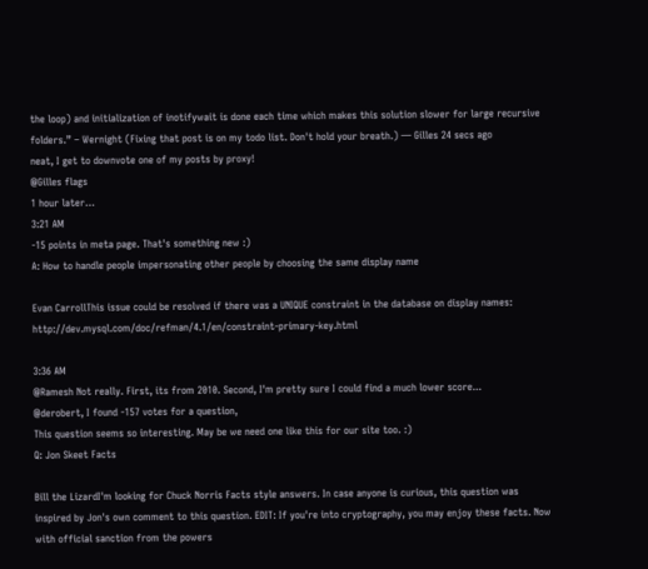the loop) and initialization of inotifywait is done each time which makes this solution slower for large recursive folders.” – Wernight (Fixing that post is on my todo list. Don't hold your breath.) — Gilles 24 secs ago
neat, I get to downvote one of my posts by proxy!
@Gilles flags
1 hour later…
3:21 AM
-15 points in meta page. That's something new :)
A: How to handle people impersonating other people by choosing the same display name

Evan CarrollThis issue could be resolved if there was a UNIQUE constraint in the database on display names: http://dev.mysql.com/doc/refman/4.1/en/constraint-primary-key.html

3:36 AM
@Ramesh Not really. First, its from 2010. Second, I'm pretty sure I could find a much lower score...
@derobert, I found -157 votes for a question,
This question seems so interesting. May be we need one like this for our site too. :)
Q: Jon Skeet Facts

Bill the LizardI'm looking for Chuck Norris Facts style answers. In case anyone is curious, this question was inspired by Jon's own comment to this question. EDIT: If you're into cryptography, you may enjoy these facts. Now with official sanction from the powers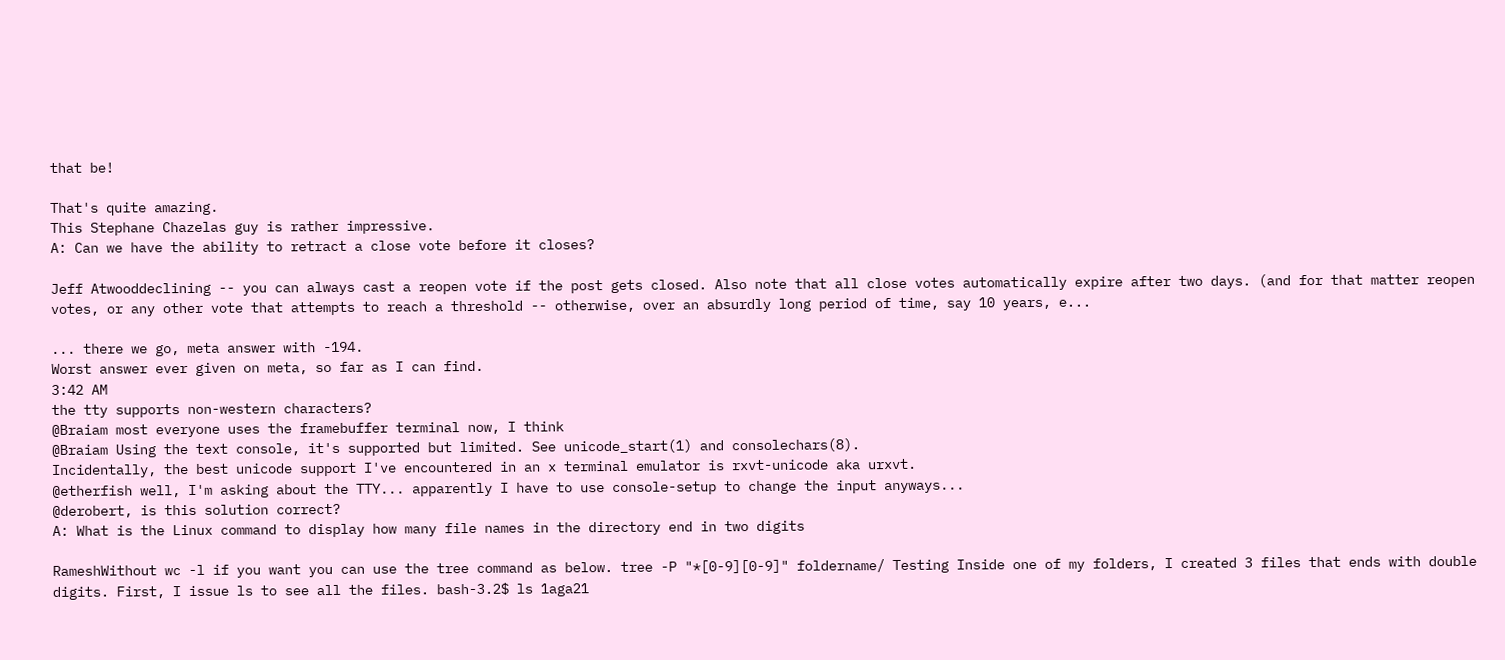that be!

That's quite amazing.
This Stephane Chazelas guy is rather impressive.
A: Can we have the ability to retract a close vote before it closes?

Jeff Atwooddeclining -- you can always cast a reopen vote if the post gets closed. Also note that all close votes automatically expire after two days. (and for that matter reopen votes, or any other vote that attempts to reach a threshold -- otherwise, over an absurdly long period of time, say 10 years, e...

... there we go, meta answer with -194.
Worst answer ever given on meta, so far as I can find.
3:42 AM
the tty supports non-western characters?
@Braiam most everyone uses the framebuffer terminal now, I think
@Braiam Using the text console, it's supported but limited. See unicode_start(1) and consolechars(8).
Incidentally, the best unicode support I've encountered in an x terminal emulator is rxvt-unicode aka urxvt.
@etherfish well, I'm asking about the TTY... apparently I have to use console-setup to change the input anyways...
@derobert, is this solution correct?
A: What is the Linux command to display how many file names in the directory end in two digits

RameshWithout wc -l if you want you can use the tree command as below. tree -P "*[0-9][0-9]" foldername/ Testing Inside one of my folders, I created 3 files that ends with double digits. First, I issue ls to see all the files. bash-3.2$ ls 1aga21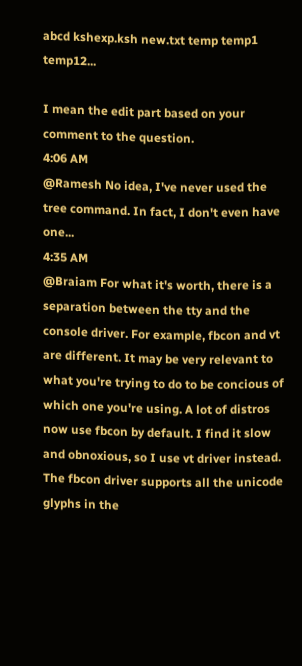abcd kshexp.ksh new.txt temp temp1 temp12...

I mean the edit part based on your comment to the question.
4:06 AM
@Ramesh No idea, I've never used the tree command. In fact, I don't even have one...
4:35 AM
@Braiam For what it's worth, there is a separation between the tty and the console driver. For example, fbcon and vt are different. It may be very relevant to what you're trying to do to be concious of which one you're using. A lot of distros now use fbcon by default. I find it slow and obnoxious, so I use vt driver instead. The fbcon driver supports all the unicode glyphs in the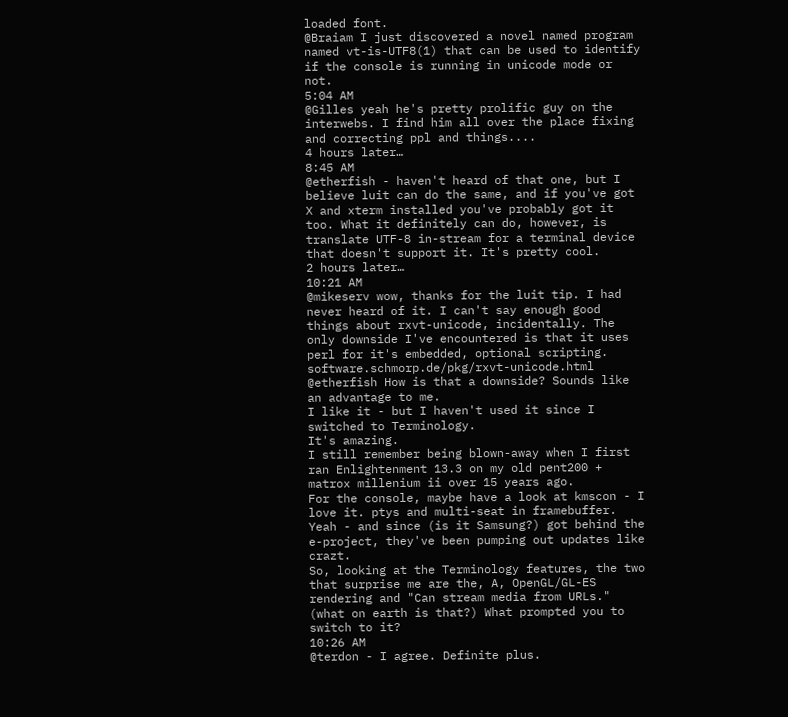loaded font.
@Braiam I just discovered a novel named program named vt-is-UTF8(1) that can be used to identify if the console is running in unicode mode or not.
5:04 AM
@Gilles yeah he's pretty prolific guy on the interwebs. I find him all over the place fixing and correcting ppl and things....
4 hours later…
8:45 AM
@etherfish - haven't heard of that one, but I believe luit can do the same, and if you've got X and xterm installed you've probably got it too. What it definitely can do, however, is translate UTF-8 in-stream for a terminal device that doesn't support it. It's pretty cool.
2 hours later…
10:21 AM
@mikeserv wow, thanks for the luit tip. I had never heard of it. I can't say enough good things about rxvt-unicode, incidentally. The only downside I've encountered is that it uses perl for it's embedded, optional scripting. software.schmorp.de/pkg/rxvt-unicode.html
@etherfish How is that a downside? Sounds like an advantage to me.
I like it - but I haven't used it since I switched to Terminology.
It's amazing.
I still remember being blown-away when I first ran Enlightenment 13.3 on my old pent200 + matrox millenium ii over 15 years ago.
For the console, maybe have a look at kmscon - I love it. ptys and multi-seat in framebuffer.
Yeah - and since (is it Samsung?) got behind the e-project, they've been pumping out updates like crazt.
So, looking at the Terminology features, the two that surprise me are the, A, OpenGL/GL-ES rendering and "Can stream media from URLs." (what on earth is that?) What prompted you to switch to it?
10:26 AM
@terdon - I agree. Definite plus.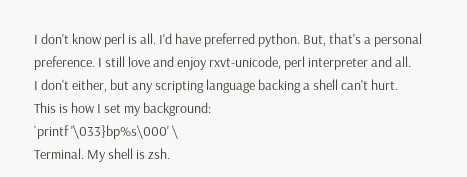I don't know perl is all. I'd have preferred python. But, that's a personal preference. I still love and enjoy rxvt-unicode, perl interpreter and all.
I don't either, but any scripting language backing a shell can't hurt.
This is how I set my background:
`printf '\033}bp%s\000' \
Terminal. My shell is zsh.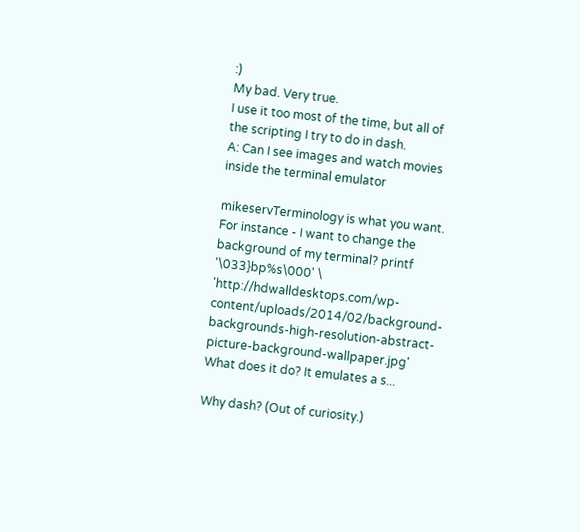:)
My bad. Very true.
I use it too most of the time, but all of the scripting I try to do in dash.
A: Can I see images and watch movies inside the terminal emulator

mikeservTerminology is what you want. For instance - I want to change the background of my terminal? printf '\033}bp%s\000' \ 'http://hdwalldesktops.com/wp-content/uploads/2014/02/background-backgrounds-high-resolution-abstract-picture-background-wallpaper.jpg' What does it do? It emulates a s...

Why dash? (Out of curiosity.)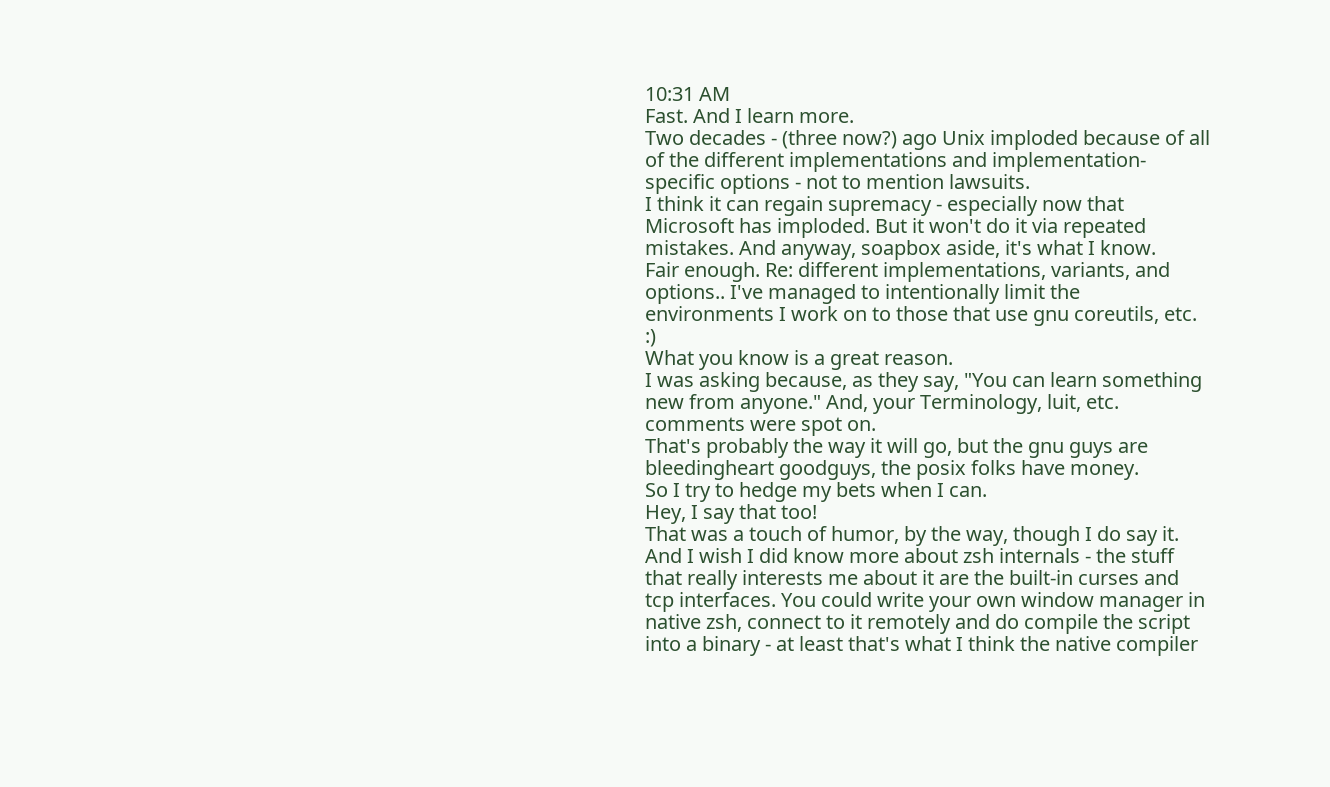10:31 AM
Fast. And I learn more.
Two decades - (three now?) ago Unix imploded because of all of the different implementations and implementation-specific options - not to mention lawsuits.
I think it can regain supremacy - especially now that Microsoft has imploded. But it won't do it via repeated mistakes. And anyway, soapbox aside, it's what I know.
Fair enough. Re: different implementations, variants, and options.. I've managed to intentionally limit the environments I work on to those that use gnu coreutils, etc. :)
What you know is a great reason.
I was asking because, as they say, "You can learn something new from anyone." And, your Terminology, luit, etc. comments were spot on.
That's probably the way it will go, but the gnu guys are bleedingheart goodguys, the posix folks have money.
So I try to hedge my bets when I can.
Hey, I say that too!
That was a touch of humor, by the way, though I do say it.
And I wish I did know more about zsh internals - the stuff that really interests me about it are the built-in curses and tcp interfaces. You could write your own window manager in native zsh, connect to it remotely and do compile the script into a binary - at least that's what I think the native compiler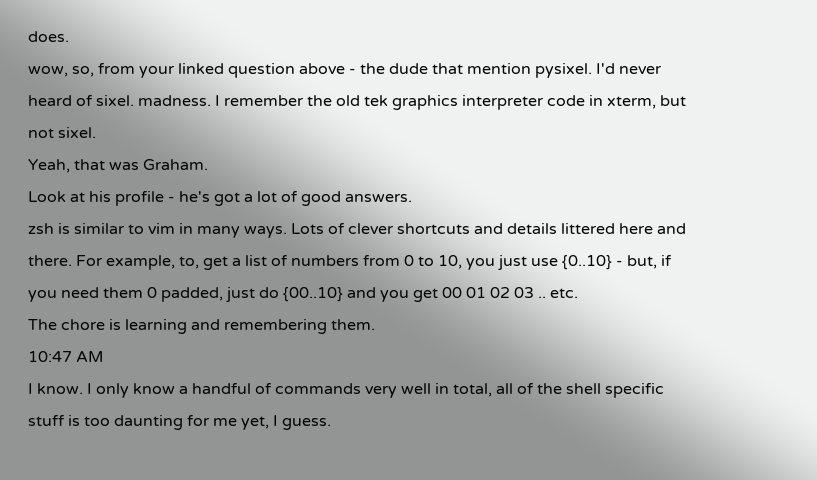does.
wow, so, from your linked question above - the dude that mention pysixel. I'd never heard of sixel. madness. I remember the old tek graphics interpreter code in xterm, but not sixel.
Yeah, that was Graham.
Look at his profile - he's got a lot of good answers.
zsh is similar to vim in many ways. Lots of clever shortcuts and details littered here and there. For example, to, get a list of numbers from 0 to 10, you just use {0..10} - but, if you need them 0 padded, just do {00..10} and you get 00 01 02 03 .. etc.
The chore is learning and remembering them.
10:47 AM
I know. I only know a handful of commands very well in total, all of the shell specific stuff is too daunting for me yet, I guess.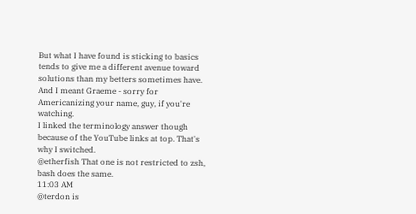But what I have found is sticking to basics tends to give me a different avenue toward solutions than my betters sometimes have.
And I meant Graeme - sorry for Americanizing your name, guy, if you're watching.
I linked the terminology answer though because of the YouTube links at top. That's why I switched.
@etherfish That one is not restricted to zsh, bash does the same.
11:03 AM
@terdon is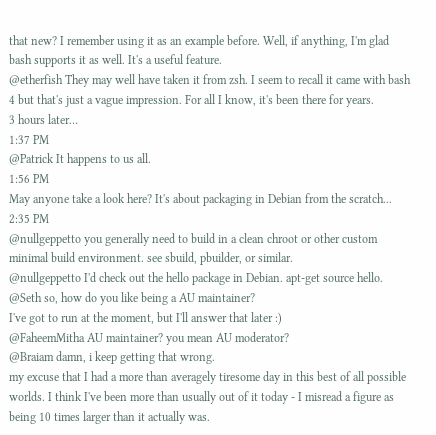that new? I remember using it as an example before. Well, if anything, I'm glad bash supports it as well. It's a useful feature.
@etherfish They may well have taken it from zsh. I seem to recall it came with bash 4 but that's just a vague impression. For all I know, it's been there for years.
3 hours later…
1:37 PM
@Patrick It happens to us all.
1:56 PM
May anyone take a look here? It's about packaging in Debian from the scratch...
2:35 PM
@nullgeppetto you generally need to build in a clean chroot or other custom minimal build environment. see sbuild, pbuilder, or similar.
@nullgeppetto I'd check out the hello package in Debian. apt-get source hello.
@Seth so, how do you like being a AU maintainer?
I've got to run at the moment, but I'll answer that later :)
@FaheemMitha AU maintainer? you mean AU moderator?
@Braiam damn, i keep getting that wrong.
my excuse that I had a more than averagely tiresome day in this best of all possible worlds. I think I've been more than usually out of it today - I misread a figure as being 10 times larger than it actually was.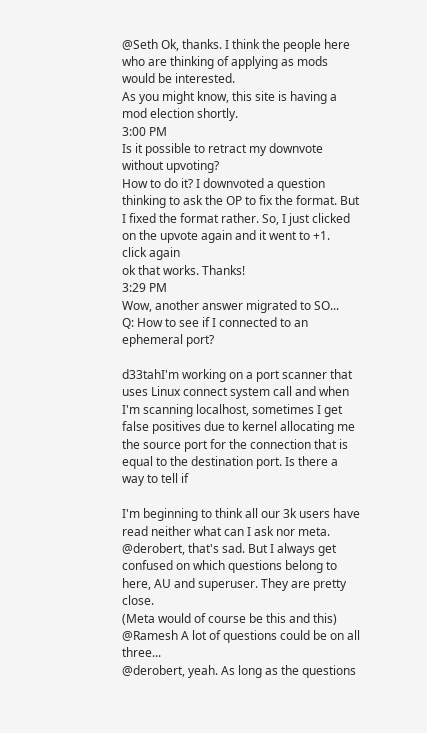@Seth Ok, thanks. I think the people here who are thinking of applying as mods would be interested.
As you might know, this site is having a mod election shortly.
3:00 PM
Is it possible to retract my downvote without upvoting?
How to do it? I downvoted a question thinking to ask the OP to fix the format. But I fixed the format rather. So, I just clicked on the upvote again and it went to +1.
click again
ok that works. Thanks!
3:29 PM
Wow, another answer migrated to SO...
Q: How to see if I connected to an ephemeral port?

d33tahI'm working on a port scanner that uses Linux connect system call and when I'm scanning localhost, sometimes I get false positives due to kernel allocating me the source port for the connection that is equal to the destination port. Is there a way to tell if

I'm beginning to think all our 3k users have read neither what can I ask nor meta.
@derobert, that's sad. But I always get confused on which questions belong to here, AU and superuser. They are pretty close.
(Meta would of course be this and this)
@Ramesh A lot of questions could be on all three...
@derobert, yeah. As long as the questions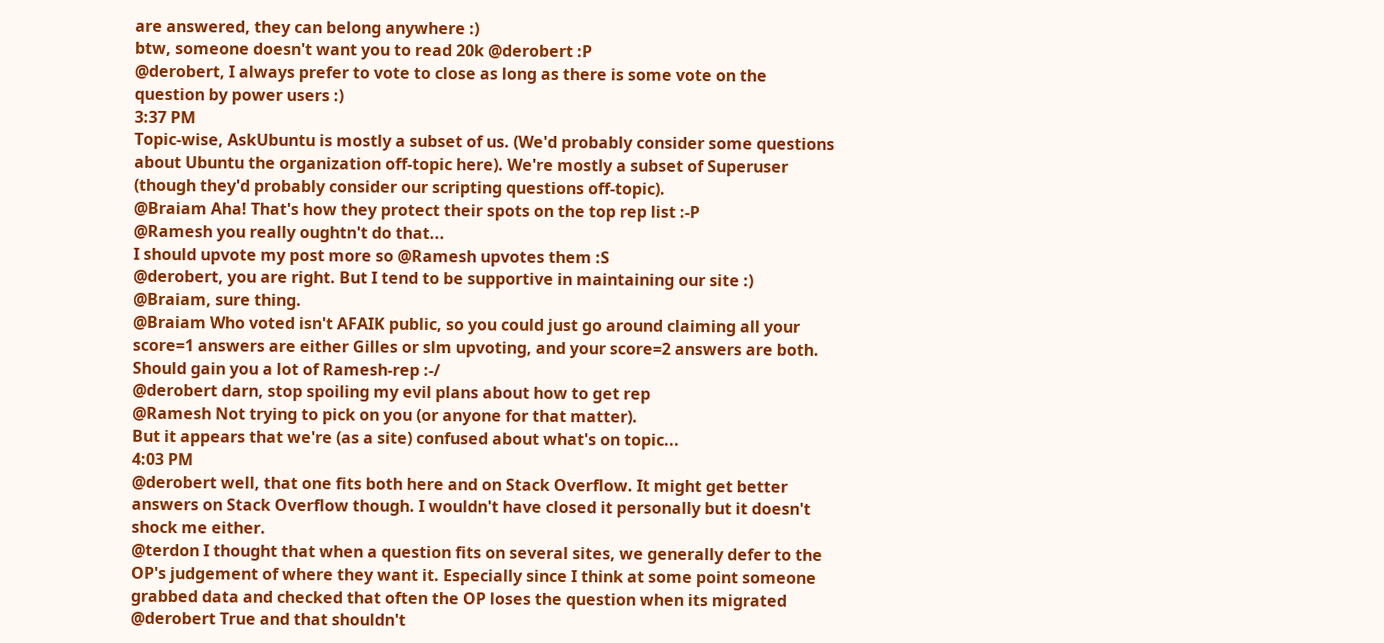are answered, they can belong anywhere :)
btw, someone doesn't want you to read 20k @derobert :P
@derobert, I always prefer to vote to close as long as there is some vote on the question by power users :)
3:37 PM
Topic-wise, AskUbuntu is mostly a subset of us. (We'd probably consider some questions about Ubuntu the organization off-topic here). We're mostly a subset of Superuser (though they'd probably consider our scripting questions off-topic).
@Braiam Aha! That's how they protect their spots on the top rep list :-P
@Ramesh you really oughtn't do that...
I should upvote my post more so @Ramesh upvotes them :S
@derobert, you are right. But I tend to be supportive in maintaining our site :)
@Braiam, sure thing.
@Braiam Who voted isn't AFAIK public, so you could just go around claiming all your score=1 answers are either Gilles or slm upvoting, and your score=2 answers are both. Should gain you a lot of Ramesh-rep :-/
@derobert darn, stop spoiling my evil plans about how to get rep
@Ramesh Not trying to pick on you (or anyone for that matter).
But it appears that we're (as a site) confused about what's on topic...
4:03 PM
@derobert well, that one fits both here and on Stack Overflow. It might get better answers on Stack Overflow though. I wouldn't have closed it personally but it doesn't shock me either.
@terdon I thought that when a question fits on several sites, we generally defer to the OP's judgement of where they want it. Especially since I think at some point someone grabbed data and checked that often the OP loses the question when its migrated
@derobert True and that shouldn't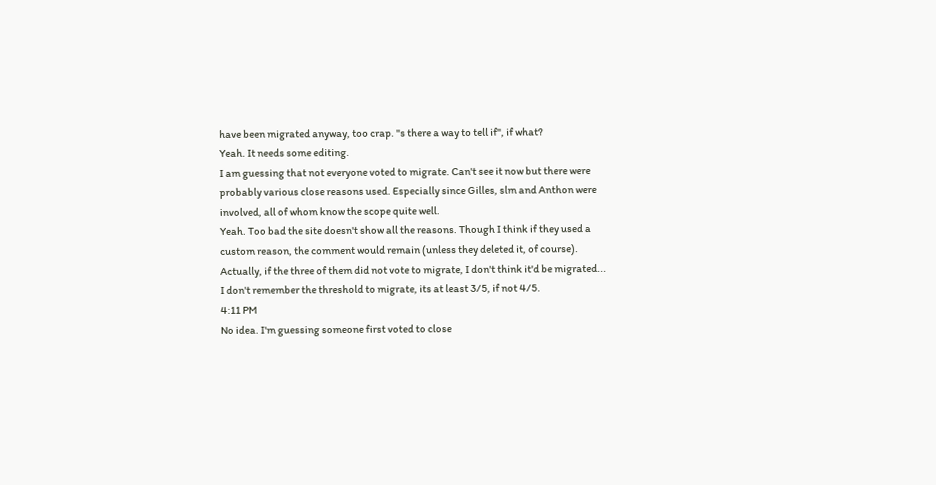have been migrated anyway, too crap. "s there a way to tell if", if what?
Yeah. It needs some editing.
I am guessing that not everyone voted to migrate. Can't see it now but there were probably various close reasons used. Especially since Gilles, slm and Anthon were involved, all of whom know the scope quite well.
Yeah. Too bad the site doesn't show all the reasons. Though I think if they used a custom reason, the comment would remain (unless they deleted it, of course).
Actually, if the three of them did not vote to migrate, I don't think it'd be migrated...
I don't remember the threshold to migrate, its at least 3/5, if not 4/5.
4:11 PM
No idea. I'm guessing someone first voted to close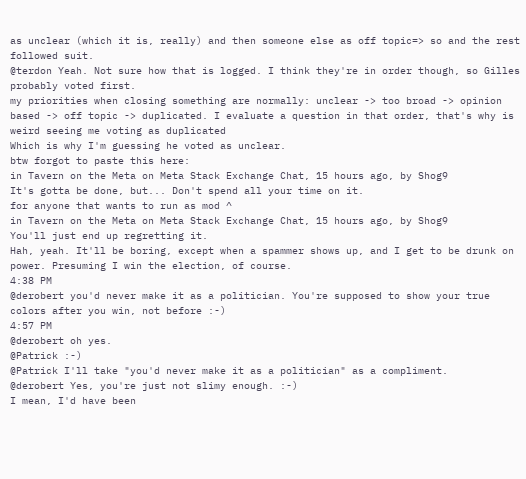as unclear (which it is, really) and then someone else as off topic=> so and the rest followed suit.
@terdon Yeah. Not sure how that is logged. I think they're in order though, so Gilles probably voted first.
my priorities when closing something are normally: unclear -> too broad -> opinion based -> off topic -> duplicated. I evaluate a question in that order, that's why is weird seeing me voting as duplicated
Which is why I'm guessing he voted as unclear.
btw forgot to paste this here:
in Tavern on the Meta on Meta Stack Exchange Chat, 15 hours ago, by Shog9
It's gotta be done, but... Don't spend all your time on it.
for anyone that wants to run as mod ^
in Tavern on the Meta on Meta Stack Exchange Chat, 15 hours ago, by Shog9
You'll just end up regretting it.
Hah, yeah. It'll be boring, except when a spammer shows up, and I get to be drunk on power. Presuming I win the election, of course.
4:38 PM
@derobert you'd never make it as a politician. You're supposed to show your true colors after you win, not before :-)
4:57 PM
@derobert oh yes.
@Patrick :-)
@Patrick I'll take "you'd never make it as a politician" as a compliment.
@derobert Yes, you're just not slimy enough. :-)
I mean, I'd have been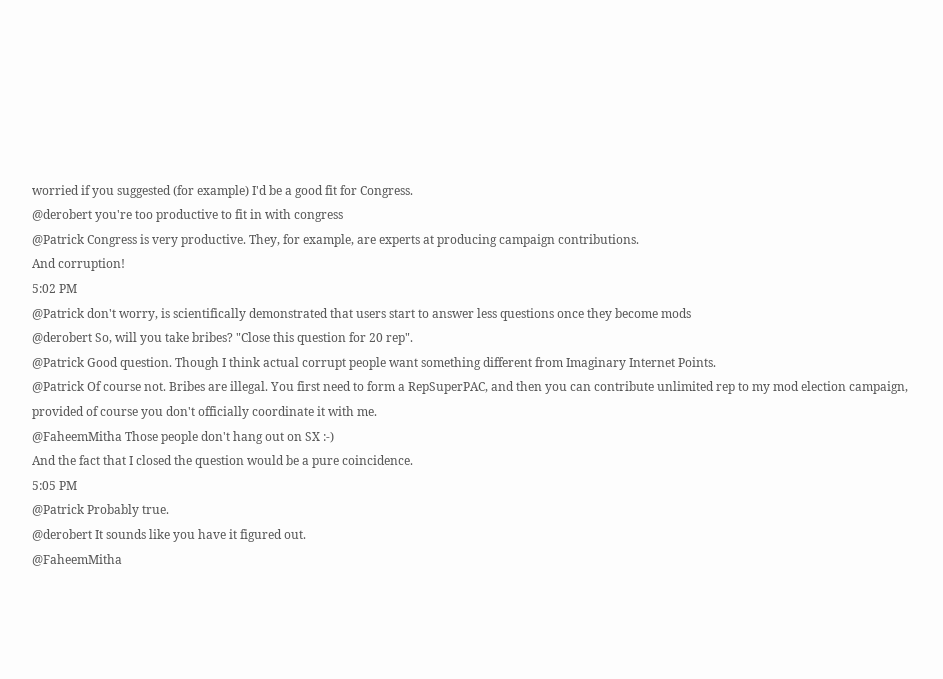worried if you suggested (for example) I'd be a good fit for Congress.
@derobert you're too productive to fit in with congress
@Patrick Congress is very productive. They, for example, are experts at producing campaign contributions.
And corruption!
5:02 PM
@Patrick don't worry, is scientifically demonstrated that users start to answer less questions once they become mods
@derobert So, will you take bribes? "Close this question for 20 rep".
@Patrick Good question. Though I think actual corrupt people want something different from Imaginary Internet Points.
@Patrick Of course not. Bribes are illegal. You first need to form a RepSuperPAC, and then you can contribute unlimited rep to my mod election campaign, provided of course you don't officially coordinate it with me.
@FaheemMitha Those people don't hang out on SX :-)
And the fact that I closed the question would be a pure coincidence.
5:05 PM
@Patrick Probably true.
@derobert It sounds like you have it figured out.
@FaheemMitha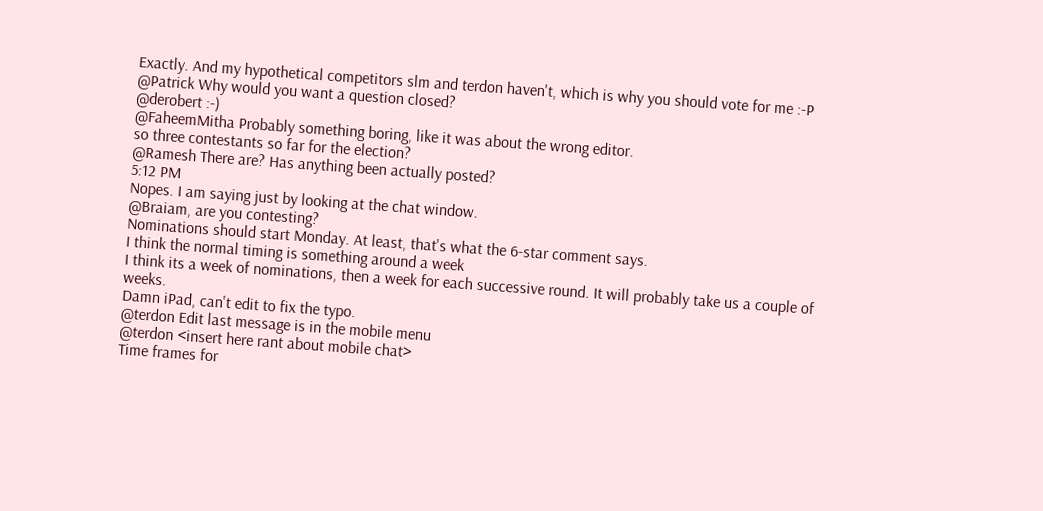Exactly. And my hypothetical competitors slm and terdon haven't, which is why you should vote for me :-P
@Patrick Why would you want a question closed?
@derobert :-)
@FaheemMitha Probably something boring, like it was about the wrong editor.
so three contestants so far for the election?
@Ramesh There are? Has anything been actually posted?
5:12 PM
Nopes. I am saying just by looking at the chat window.
@Braiam, are you contesting?
Nominations should start Monday. At least, that's what the 6-star comment says.
I think the normal timing is something around a week
I think its a week of nominations, then a week for each successive round. It will probably take us a couple of weeks.
Damn iPad, can't edit to fix the typo.
@terdon Edit last message is in the mobile menu
@terdon <insert here rant about mobile chat>
Time frames for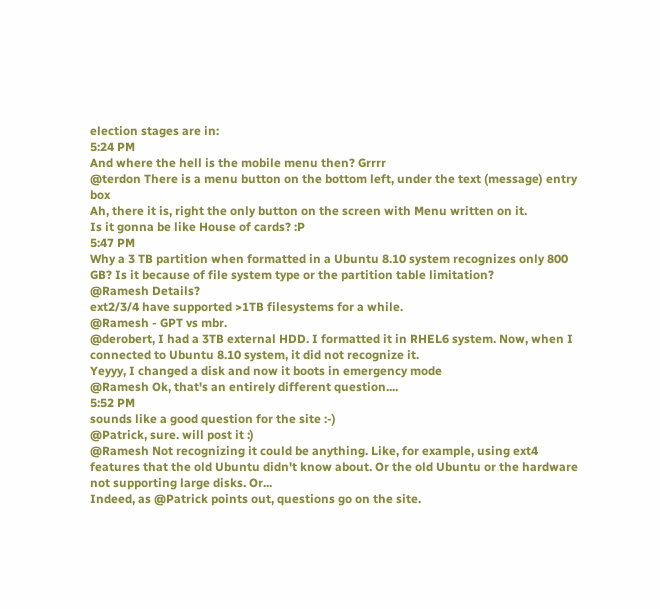election stages are in:
5:24 PM
And where the hell is the mobile menu then? Grrrr
@terdon There is a menu button on the bottom left, under the text (message) entry box
Ah, there it is, right the only button on the screen with Menu written on it.
Is it gonna be like House of cards? :P
5:47 PM
Why a 3 TB partition when formatted in a Ubuntu 8.10 system recognizes only 800 GB? Is it because of file system type or the partition table limitation?
@Ramesh Details?
ext2/3/4 have supported >1TB filesystems for a while.
@Ramesh - GPT vs mbr.
@derobert, I had a 3TB external HDD. I formatted it in RHEL6 system. Now, when I connected to Ubuntu 8.10 system, it did not recognize it.
Yeyyy, I changed a disk and now it boots in emergency mode
@Ramesh Ok, that's an entirely different question....
5:52 PM
sounds like a good question for the site :-)
@Patrick, sure. will post it :)
@Ramesh Not recognizing it could be anything. Like, for example, using ext4 features that the old Ubuntu didn't know about. Or the old Ubuntu or the hardware not supporting large disks. Or...
Indeed, as @Patrick points out, questions go on the site.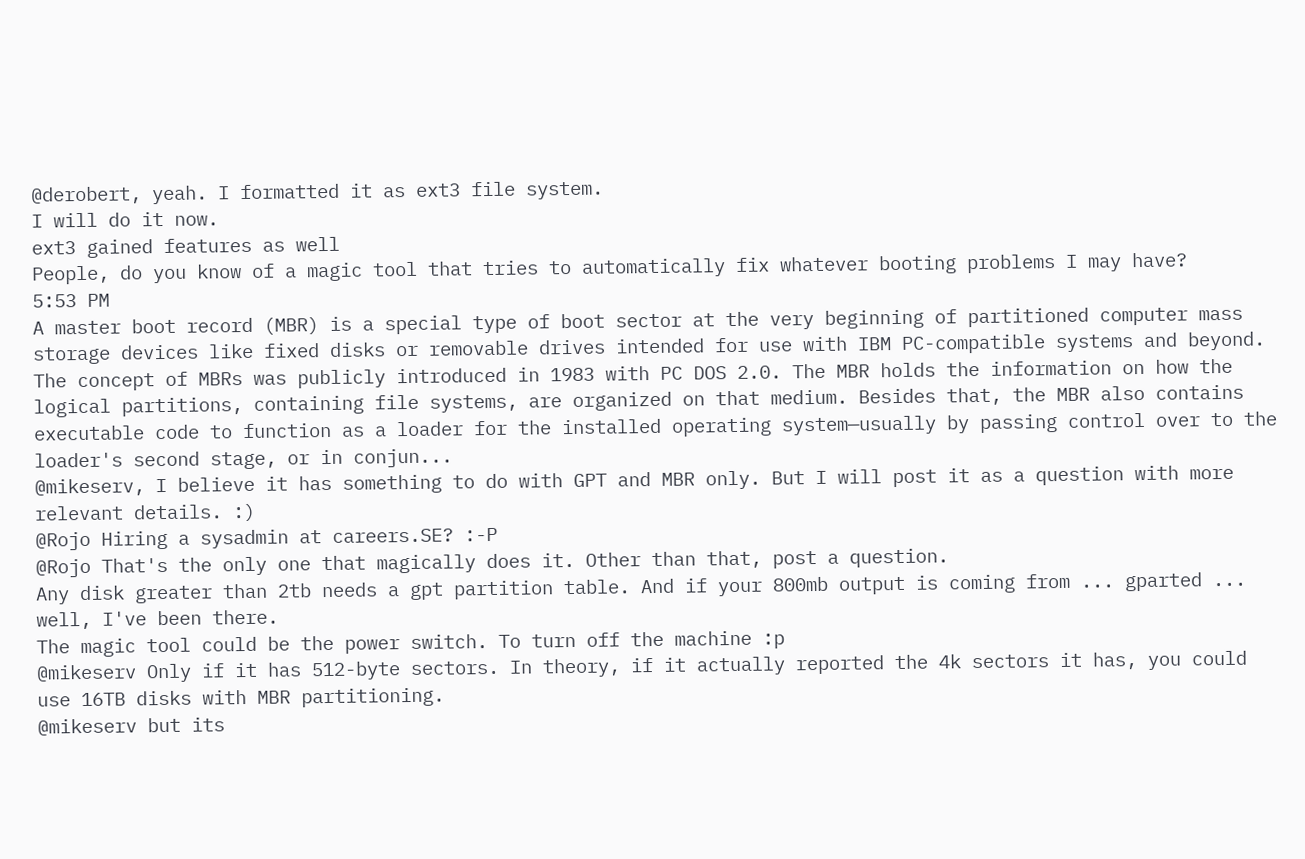@derobert, yeah. I formatted it as ext3 file system.
I will do it now.
ext3 gained features as well
People, do you know of a magic tool that tries to automatically fix whatever booting problems I may have?
5:53 PM
A master boot record (MBR) is a special type of boot sector at the very beginning of partitioned computer mass storage devices like fixed disks or removable drives intended for use with IBM PC-compatible systems and beyond. The concept of MBRs was publicly introduced in 1983 with PC DOS 2.0. The MBR holds the information on how the logical partitions, containing file systems, are organized on that medium. Besides that, the MBR also contains executable code to function as a loader for the installed operating system—usually by passing control over to the loader's second stage, or in conjun...
@mikeserv, I believe it has something to do with GPT and MBR only. But I will post it as a question with more relevant details. :)
@Rojo Hiring a sysadmin at careers.SE? :-P
@Rojo That's the only one that magically does it. Other than that, post a question.
Any disk greater than 2tb needs a gpt partition table. And if your 800mb output is coming from ... gparted ... well, I've been there.
The magic tool could be the power switch. To turn off the machine :p
@mikeserv Only if it has 512-byte sectors. In theory, if it actually reported the 4k sectors it has, you could use 16TB disks with MBR partitioning.
@mikeserv but its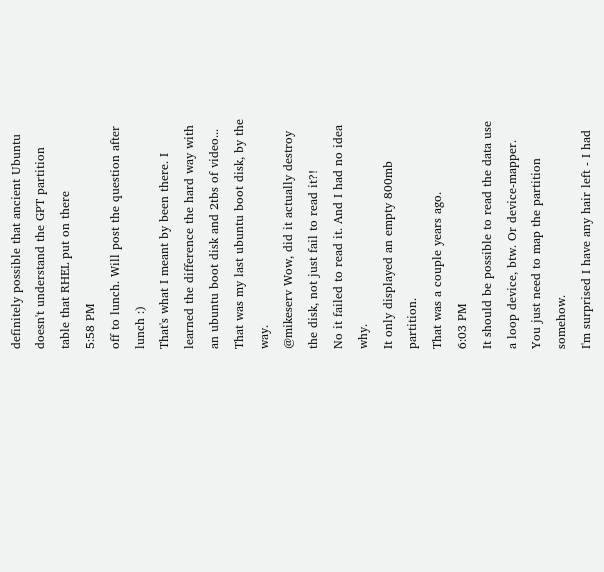definitely possible that ancient Ubuntu doesn't understand the GPT partition table that RHEL put on there
5:58 PM
off to lunch. Will post the question after lunch :)
That's what I meant by been there. I learned the difference the hard way with an ubuntu boot disk and 2tbs of video...
That was my last ubuntu boot disk, by the way.
@mikeserv Wow, did it actually destroy the disk, not just fail to read it?!
No it failed to read it. And I had no idea why.
It only displayed an empty 800mb partition.
That was a couple years ago.
6:03 PM
It should be possible to read the data use a loop device, btw. Or device-mapper. You just need to map the partition somehow.
I'm surprised I have any hair left - I had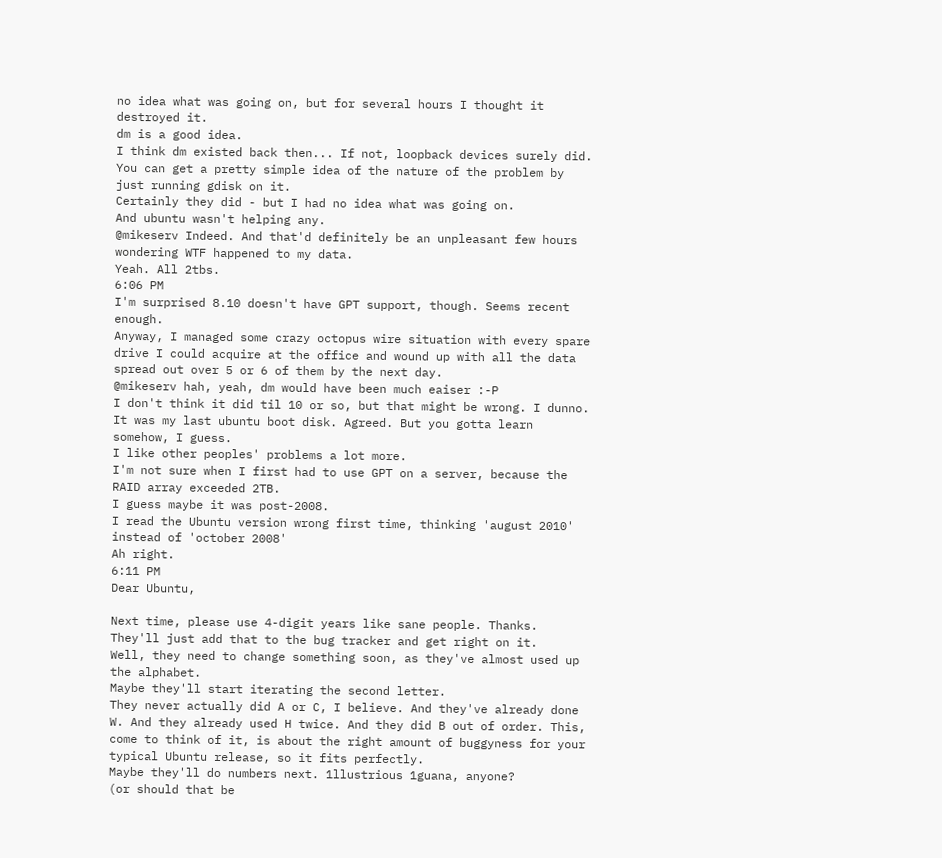no idea what was going on, but for several hours I thought it destroyed it.
dm is a good idea.
I think dm existed back then... If not, loopback devices surely did.
You can get a pretty simple idea of the nature of the problem by just running gdisk on it.
Certainly they did - but I had no idea what was going on.
And ubuntu wasn't helping any.
@mikeserv Indeed. And that'd definitely be an unpleasant few hours wondering WTF happened to my data.
Yeah. All 2tbs.
6:06 PM
I'm surprised 8.10 doesn't have GPT support, though. Seems recent enough.
Anyway, I managed some crazy octopus wire situation with every spare drive I could acquire at the office and wound up with all the data spread out over 5 or 6 of them by the next day.
@mikeserv hah, yeah, dm would have been much eaiser :-P
I don't think it did til 10 or so, but that might be wrong. I dunno. It was my last ubuntu boot disk. Agreed. But you gotta learn somehow, I guess.
I like other peoples' problems a lot more.
I'm not sure when I first had to use GPT on a server, because the RAID array exceeded 2TB.
I guess maybe it was post-2008.
I read the Ubuntu version wrong first time, thinking 'august 2010' instead of 'october 2008'
Ah right.
6:11 PM
Dear Ubuntu,

Next time, please use 4-digit years like sane people. Thanks.
They'll just add that to the bug tracker and get right on it.
Well, they need to change something soon, as they've almost used up the alphabet.
Maybe they'll start iterating the second letter.
They never actually did A or C, I believe. And they've already done W. And they already used H twice. And they did B out of order. This, come to think of it, is about the right amount of buggyness for your typical Ubuntu release, so it fits perfectly.
Maybe they'll do numbers next. 1llustrious 1guana, anyone?
(or should that be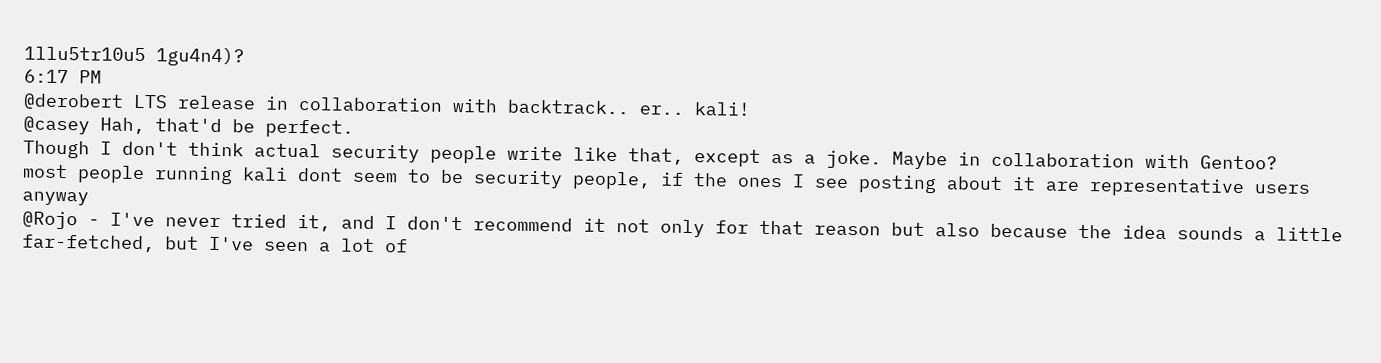1llu5tr10u5 1gu4n4)?
6:17 PM
@derobert LTS release in collaboration with backtrack.. er.. kali!
@casey Hah, that'd be perfect.
Though I don't think actual security people write like that, except as a joke. Maybe in collaboration with Gentoo?
most people running kali dont seem to be security people, if the ones I see posting about it are representative users anyway
@Rojo - I've never tried it, and I don't recommend it not only for that reason but also because the idea sounds a little far-fetched, but I've seen a lot of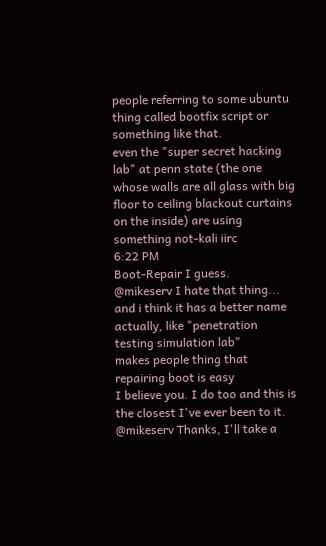people referring to some ubuntu thing called bootfix script or something like that.
even the "super secret hacking lab" at penn state (the one whose walls are all glass with big floor to ceiling blackout curtains on the inside) are using something not-kali iirc
6:22 PM
Boot-Repair I guess.
@mikeserv I hate that thing...
and i think it has a better name actually, like "penetration testing simulation lab"
makes people thing that repairing boot is easy
I believe you. I do too and this is the closest I've ever been to it.
@mikeserv Thanks, I'll take a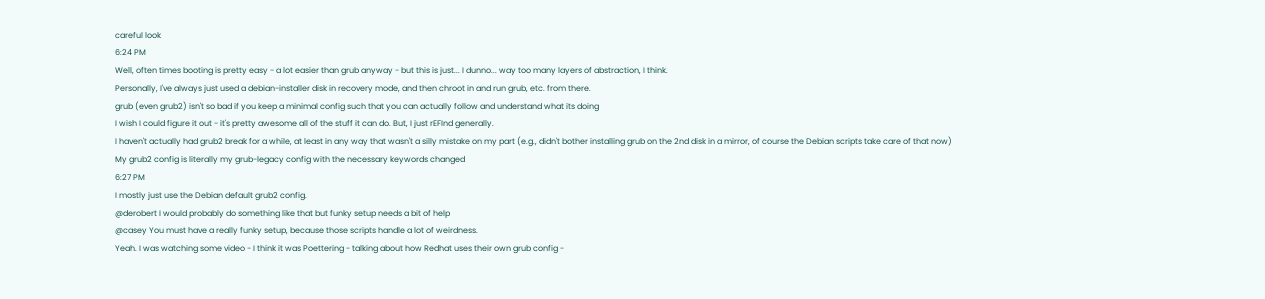careful look
6:24 PM
Well, often times booting is pretty easy - a lot easier than grub anyway - but this is just... I dunno... way too many layers of abstraction, I think.
Personally, I've always just used a debian-installer disk in recovery mode, and then chroot in and run grub, etc. from there.
grub (even grub2) isn't so bad if you keep a minimal config such that you can actually follow and understand what its doing
I wish I could figure it out - it's pretty awesome all of the stuff it can do. But, I just rEFInd generally.
I haven't actually had grub2 break for a while, at least in any way that wasn't a silly mistake on my part (e.g., didn't bother installing grub on the 2nd disk in a mirror, of course the Debian scripts take care of that now)
My grub2 config is literally my grub-legacy config with the necessary keywords changed
6:27 PM
I mostly just use the Debian default grub2 config.
@derobert I would probably do something like that but funky setup needs a bit of help
@casey You must have a really funky setup, because those scripts handle a lot of weirdness.
Yeah. I was watching some video - I think it was Poettering - talking about how Redhat uses their own grub config -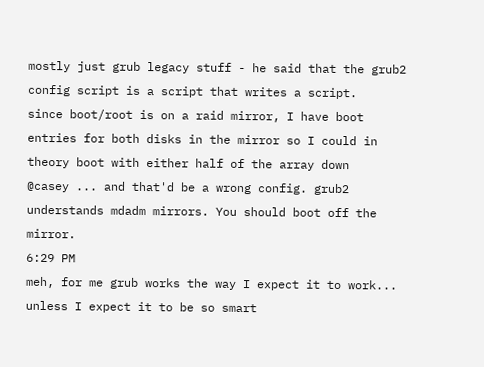mostly just grub legacy stuff - he said that the grub2 config script is a script that writes a script.
since boot/root is on a raid mirror, I have boot entries for both disks in the mirror so I could in theory boot with either half of the array down
@casey ... and that'd be a wrong config. grub2 understands mdadm mirrors. You should boot off the mirror.
6:29 PM
meh, for me grub works the way I expect it to work... unless I expect it to be so smart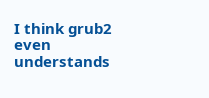I think grub2 even understands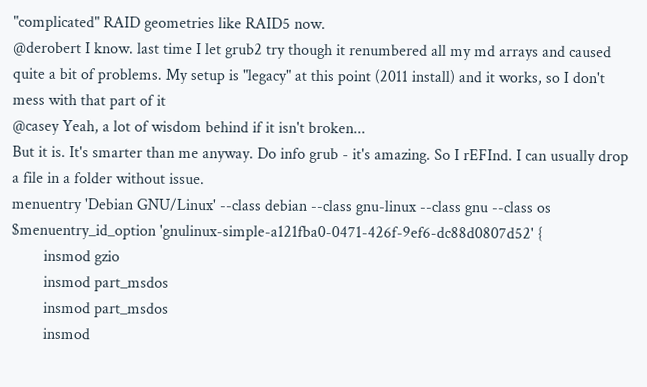"complicated" RAID geometries like RAID5 now.
@derobert I know. last time I let grub2 try though it renumbered all my md arrays and caused quite a bit of problems. My setup is "legacy" at this point (2011 install) and it works, so I don't mess with that part of it
@casey Yeah, a lot of wisdom behind if it isn't broken...
But it is. It's smarter than me anyway. Do info grub - it's amazing. So I rEFInd. I can usually drop a file in a folder without issue.
menuentry 'Debian GNU/Linux' --class debian --class gnu-linux --class gnu --class os $menuentry_id_option 'gnulinux-simple-a121fba0-0471-426f-9ef6-dc88d0807d52' {
        insmod gzio
        insmod part_msdos
        insmod part_msdos
        insmod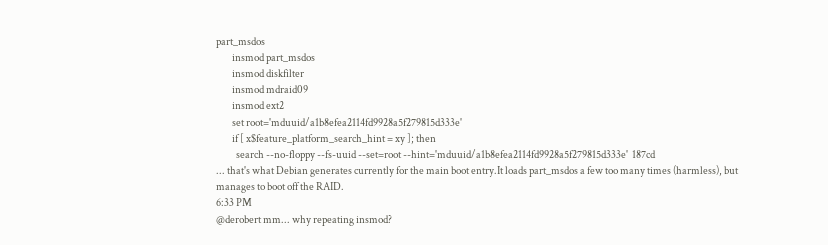part_msdos
        insmod part_msdos
        insmod diskfilter
        insmod mdraid09
        insmod ext2
        set root='mduuid/a1b8efea2114fd9928a5f279815d333e'
        if [ x$feature_platform_search_hint = xy ]; then
          search --no-floppy --fs-uuid --set=root --hint='mduuid/a1b8efea2114fd9928a5f279815d333e'  187cd
... that's what Debian generates currently for the main boot entry.It loads part_msdos a few too many times (harmless), but manages to boot off the RAID.
6:33 PM
@derobert mm... why repeating insmod?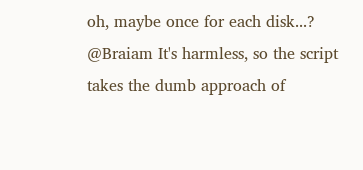oh, maybe once for each disk...?
@Braiam It's harmless, so the script takes the dumb approach of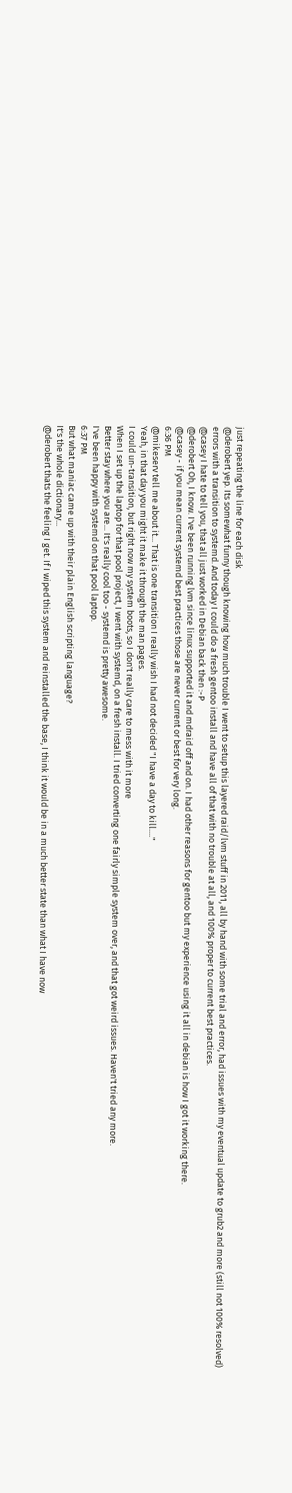just repeating the line for each disk
@derobert yep. Its somewhat funny though knowing how much trouble I went to setup this layered raid/lvm stuff in 2011, all by hand with some trial and error, had issues with my eventual update to grub2 and more (still not 100% resolved) errors with a transition to systemd. And today I could do a fresh gentoo install and have all of that with no trouble at all, and 100% proper to current best practices.
@casey I hate to tell you, that all just worked in Debian back then :-P
@derobert Oh, I know. I've been running lvm since linux supported it and mdraid off and on. I had other reasons for gentoo but my experience using it all in debian is how I got it working there.
@casey - if you mean current systemd best practices those are never current or best for very long.
6:36 PM
@mikeserv tell me about it... That is one transition I really wish I had not decided "I have a day to kill...."
Yeah, in that day you might it make it through the man pages.
I could un-transition, but right now my system boots, so I don't really care to mess with it more
When I set up the laptop for that pool project, I went with systemd, on a fresh install. I tried converting one fairly simple system over, and that got weird issues. Haven't tried any more.
Better stay where you are... It's really cool too - systemd is pretty awesome.
I've been happy with systemd on that pool laptop.
6:37 PM
But what maniac came up with their plain English scripting language?
It's the whole dictionary...
@derobert thats the feeling I get. If I wiped this system and reinstalled the base, I think it would be in a much better state than what I have now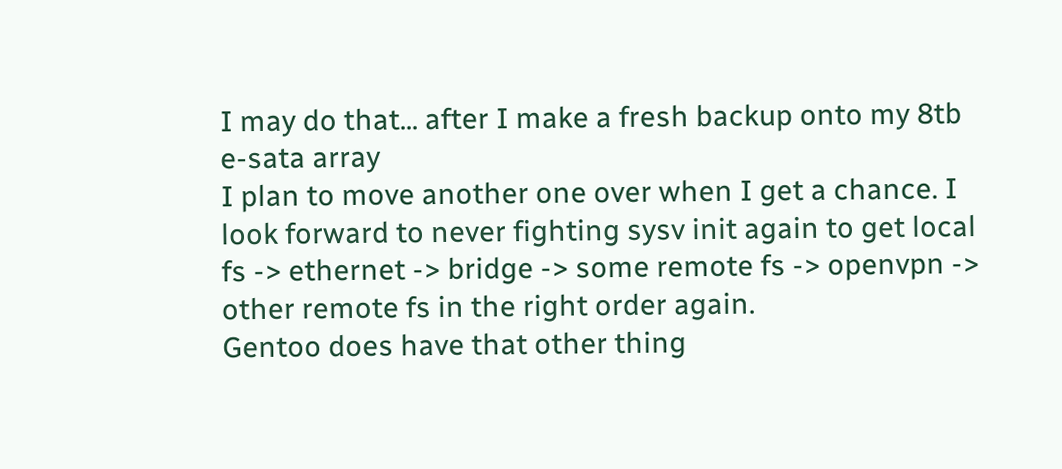I may do that... after I make a fresh backup onto my 8tb e-sata array
I plan to move another one over when I get a chance. I look forward to never fighting sysv init again to get local fs -> ethernet -> bridge -> some remote fs -> openvpn -> other remote fs in the right order again.
Gentoo does have that other thing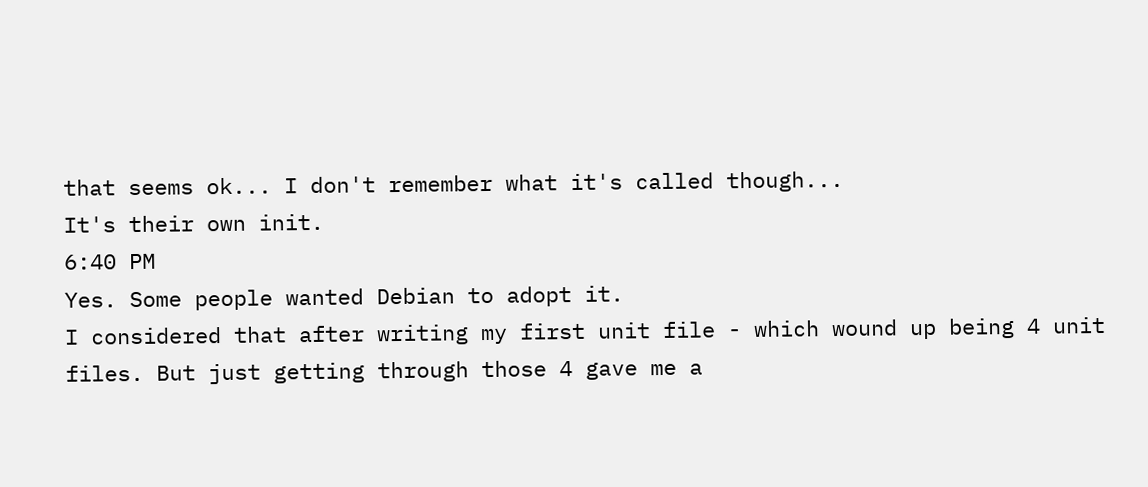that seems ok... I don't remember what it's called though...
It's their own init.
6:40 PM
Yes. Some people wanted Debian to adopt it.
I considered that after writing my first unit file - which wound up being 4 unit files. But just getting through those 4 gave me a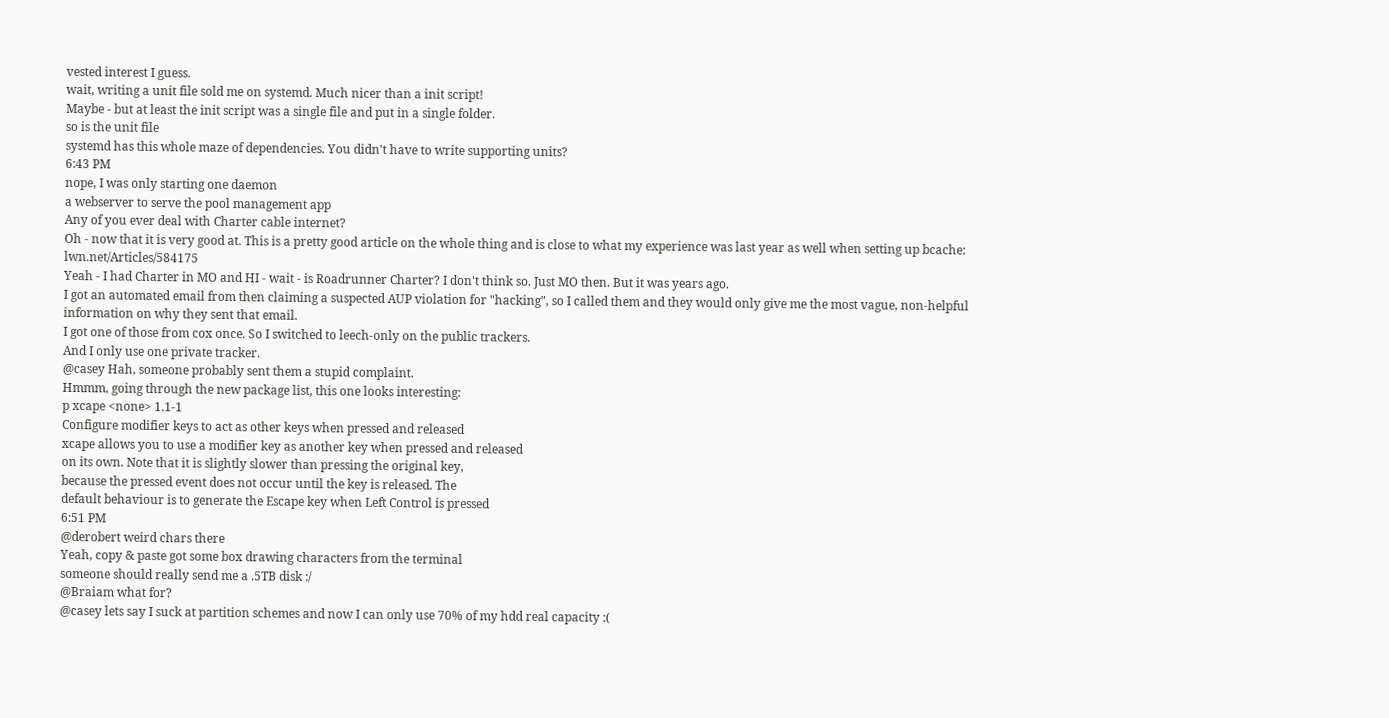vested interest I guess.
wait, writing a unit file sold me on systemd. Much nicer than a init script!
Maybe - but at least the init script was a single file and put in a single folder.
so is the unit file
systemd has this whole maze of dependencies. You didn't have to write supporting units?
6:43 PM
nope, I was only starting one daemon
a webserver to serve the pool management app
Any of you ever deal with Charter cable internet?
Oh - now that it is very good at. This is a pretty good article on the whole thing and is close to what my experience was last year as well when setting up bcache: lwn.net/Articles/584175
Yeah - I had Charter in MO and HI - wait - is Roadrunner Charter? I don't think so. Just MO then. But it was years ago.
I got an automated email from then claiming a suspected AUP violation for "hacking", so I called them and they would only give me the most vague, non-helpful information on why they sent that email.
I got one of those from cox once. So I switched to leech-only on the public trackers.
And I only use one private tracker.
@casey Hah, someone probably sent them a stupid complaint.
Hmmm, going through the new package list, this one looks interesting:
p xcape <none> 1.1-1
Configure modifier keys to act as other keys when pressed and released
xcape allows you to use a modifier key as another key when pressed and released
on its own. Note that it is slightly slower than pressing the original key,
because the pressed event does not occur until the key is released. The
default behaviour is to generate the Escape key when Left Control is pressed
6:51 PM
@derobert weird chars there
Yeah, copy & paste got some box drawing characters from the terminal
someone should really send me a .5TB disk :/
@Braiam what for?
@casey lets say I suck at partition schemes and now I can only use 70% of my hdd real capacity :(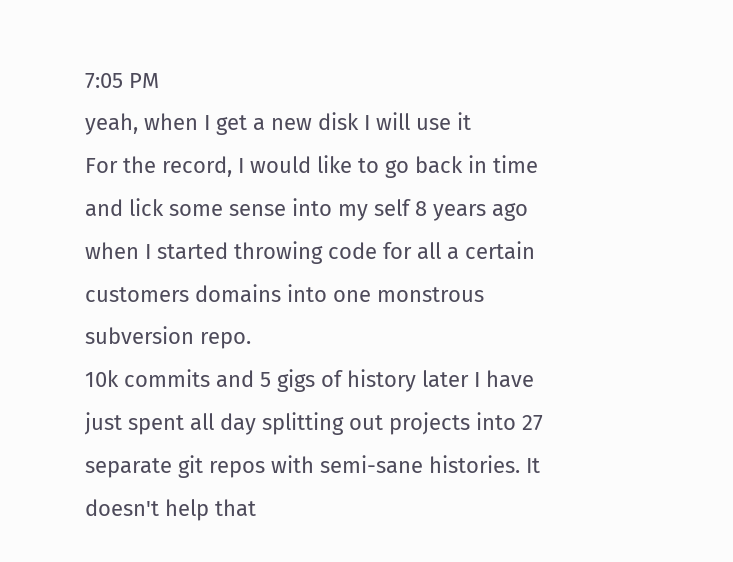7:05 PM
yeah, when I get a new disk I will use it
For the record, I would like to go back in time and lick some sense into my self 8 years ago when I started throwing code for all a certain customers domains into one monstrous subversion repo.
10k commits and 5 gigs of history later I have just spent all day splitting out projects into 27 separate git repos with semi-sane histories. It doesn't help that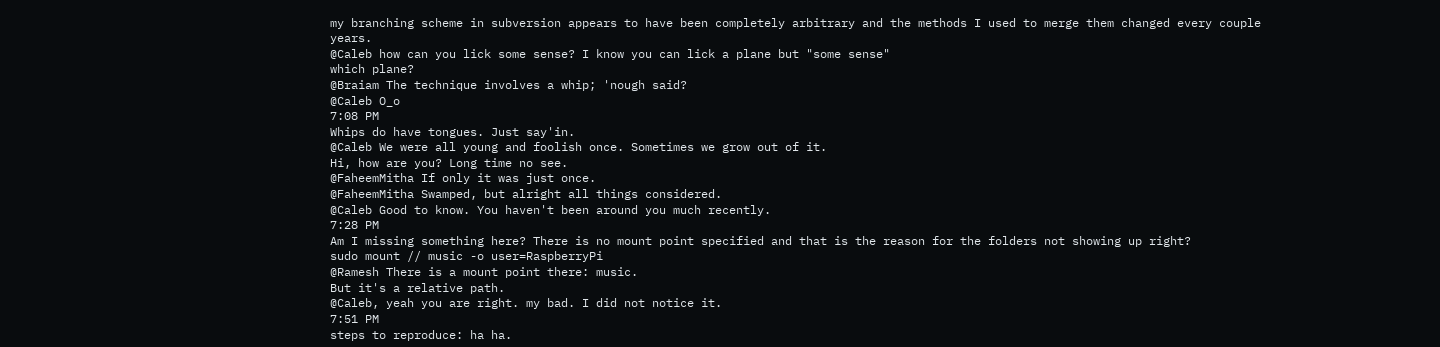my branching scheme in subversion appears to have been completely arbitrary and the methods I used to merge them changed every couple years.
@Caleb how can you lick some sense? I know you can lick a plane but "some sense"
which plane?
@Braiam The technique involves a whip; 'nough said?
@Caleb O_o
7:08 PM
Whips do have tongues. Just say'in.
@Caleb We were all young and foolish once. Sometimes we grow out of it.
Hi, how are you? Long time no see.
@FaheemMitha If only it was just once.
@FaheemMitha Swamped, but alright all things considered.
@Caleb Good to know. You haven't been around you much recently.
7:28 PM
Am I missing something here? There is no mount point specified and that is the reason for the folders not showing up right?
sudo mount // music -o user=RaspberryPi
@Ramesh There is a mount point there: music.
But it's a relative path.
@Caleb, yeah you are right. my bad. I did not notice it.
7:51 PM
steps to reproduce: ha ha.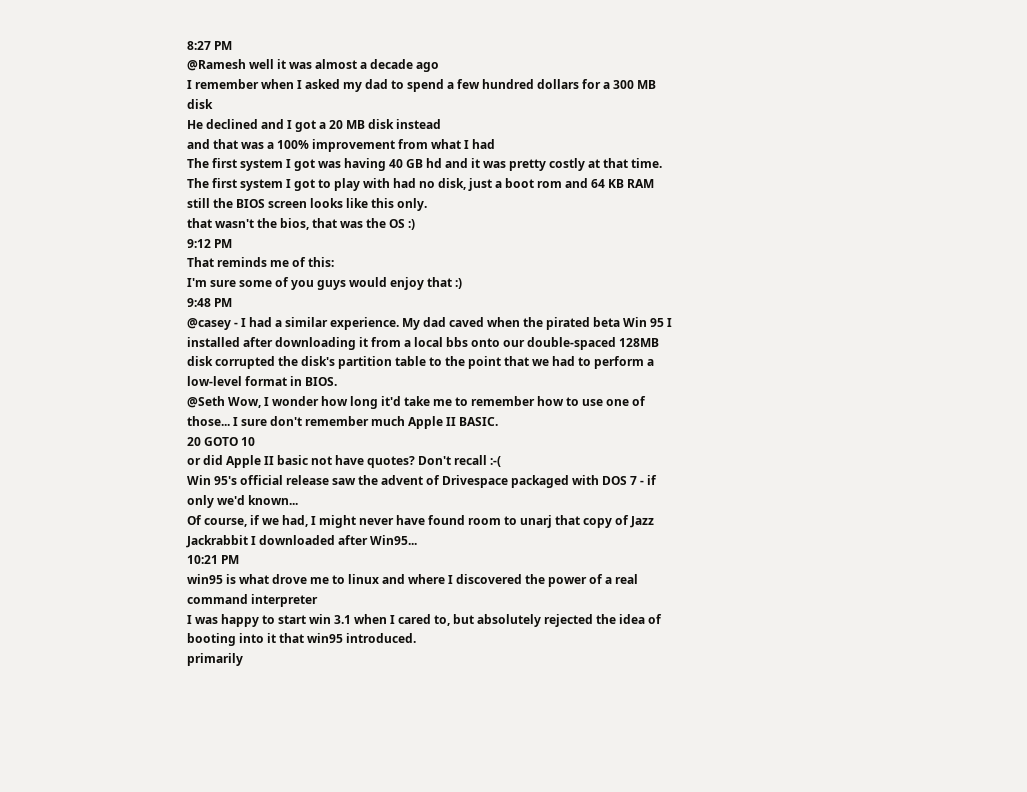8:27 PM
@Ramesh well it was almost a decade ago
I remember when I asked my dad to spend a few hundred dollars for a 300 MB disk
He declined and I got a 20 MB disk instead
and that was a 100% improvement from what I had
The first system I got was having 40 GB hd and it was pretty costly at that time.
The first system I got to play with had no disk, just a boot rom and 64 KB RAM
still the BIOS screen looks like this only.
that wasn't the bios, that was the OS :)
9:12 PM
That reminds me of this:
I'm sure some of you guys would enjoy that :)
9:48 PM
@casey - I had a similar experience. My dad caved when the pirated beta Win 95 I installed after downloading it from a local bbs onto our double-spaced 128MB disk corrupted the disk's partition table to the point that we had to perform a low-level format in BIOS.
@Seth Wow, I wonder how long it'd take me to remember how to use one of those... I sure don't remember much Apple II BASIC.
20 GOTO 10
or did Apple II basic not have quotes? Don't recall :-(
Win 95's official release saw the advent of Drivespace packaged with DOS 7 - if only we'd known...
Of course, if we had, I might never have found room to unarj that copy of Jazz Jackrabbit I downloaded after Win95...
10:21 PM
win95 is what drove me to linux and where I discovered the power of a real command interpreter
I was happy to start win 3.1 when I cared to, but absolutely rejected the idea of booting into it that win95 introduced.
primarily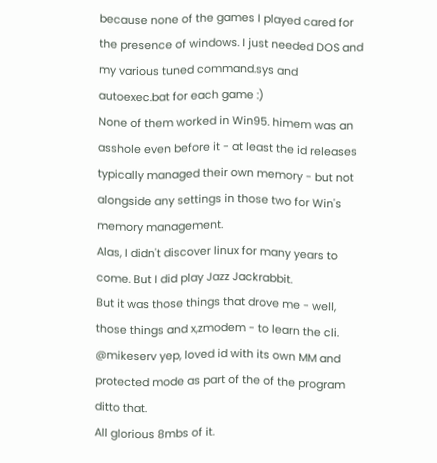because none of the games I played cared for the presence of windows. I just needed DOS and my various tuned command.sys and autoexec.bat for each game :)
None of them worked in Win95. himem was an asshole even before it - at least the id releases typically managed their own memory - but not alongside any settings in those two for Win's memory management.
Alas, I didn't discover linux for many years to come. But I did play Jazz Jackrabbit.
But it was those things that drove me - well, those things and x,zmodem - to learn the cli.
@mikeserv yep, loved id with its own MM and protected mode as part of the of the program
ditto that.
All glorious 8mbs of it.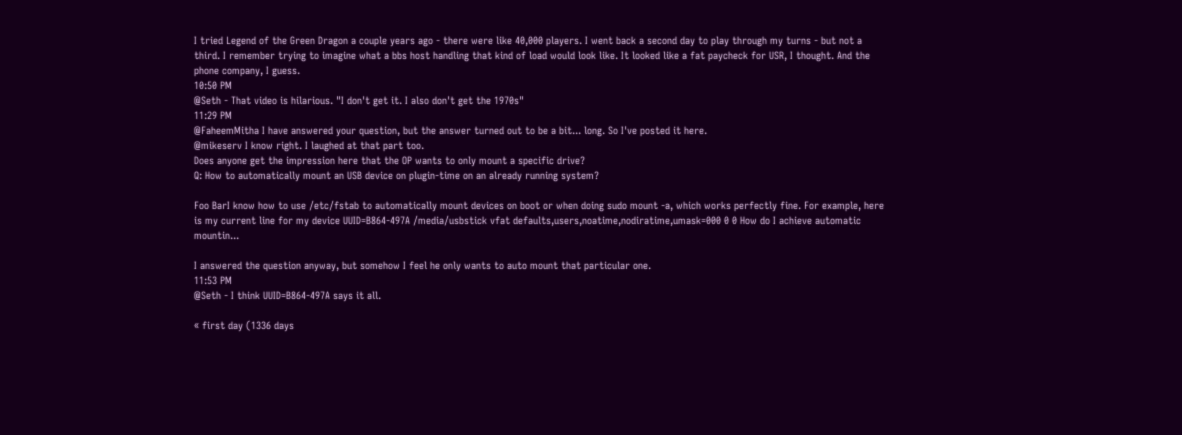I tried Legend of the Green Dragon a couple years ago - there were like 40,000 players. I went back a second day to play through my turns - but not a third. I remember trying to imagine what a bbs host handling that kind of load would look like. It looked like a fat paycheck for USR, I thought. And the phone company, I guess.
10:50 PM
@Seth - That video is hilarious. "I don't get it. I also don't get the 1970s"
11:29 PM
@FaheemMitha I have answered your question, but the answer turned out to be a bit... long. So I've posted it here.
@mikeserv I know right. I laughed at that part too.
Does anyone get the impression here that the OP wants to only mount a specific drive?
Q: How to automatically mount an USB device on plugin-time on an already running system?

Foo BarI know how to use /etc/fstab to automatically mount devices on boot or when doing sudo mount -a, which works perfectly fine. For example, here is my current line for my device UUID=B864-497A /media/usbstick vfat defaults,users,noatime,nodiratime,umask=000 0 0 How do I achieve automatic mountin...

I answered the question anyway, but somehow I feel he only wants to auto mount that particular one.
11:53 PM
@Seth - I think UUID=B864-497A says it all.

« first day (1336 days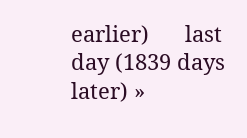earlier)      last day (1839 days later) »